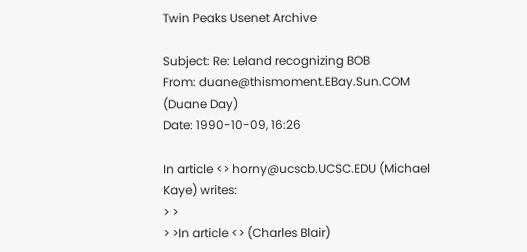Twin Peaks Usenet Archive

Subject: Re: Leland recognizing BOB
From: duane@thismoment.EBay.Sun.COM (Duane Day)
Date: 1990-10-09, 16:26

In article <> horny@ucscb.UCSC.EDU (Michael Kaye) writes:
> >
> >In article <> (Charles Blair)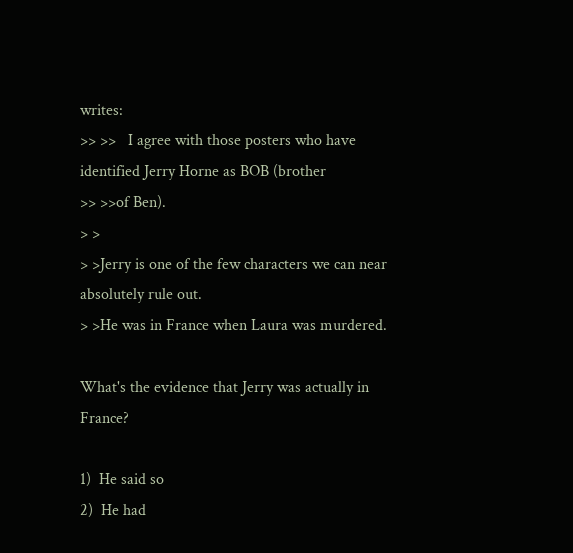writes:
>> >>   I agree with those posters who have identified Jerry Horne as BOB (brother
>> >>of Ben).
> >
> >Jerry is one of the few characters we can near absolutely rule out.
> >He was in France when Laura was murdered.

What's the evidence that Jerry was actually in France?

1)  He said so
2)  He had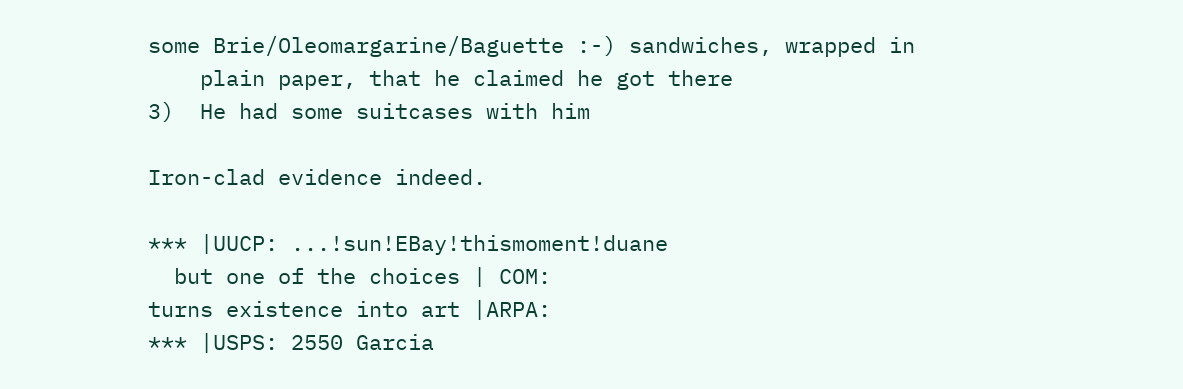some Brie/Oleomargarine/Baguette :-) sandwiches, wrapped in
    plain paper, that he claimed he got there
3)  He had some suitcases with him

Iron-clad evidence indeed.

*** |UUCP: ...!sun!EBay!thismoment!duane
  but one of the choices | COM:
turns existence into art |ARPA:
*** |USPS: 2550 Garcia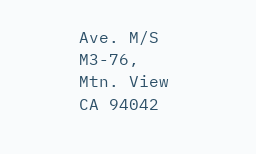Ave. M/S M3-76, Mtn. View CA 94042